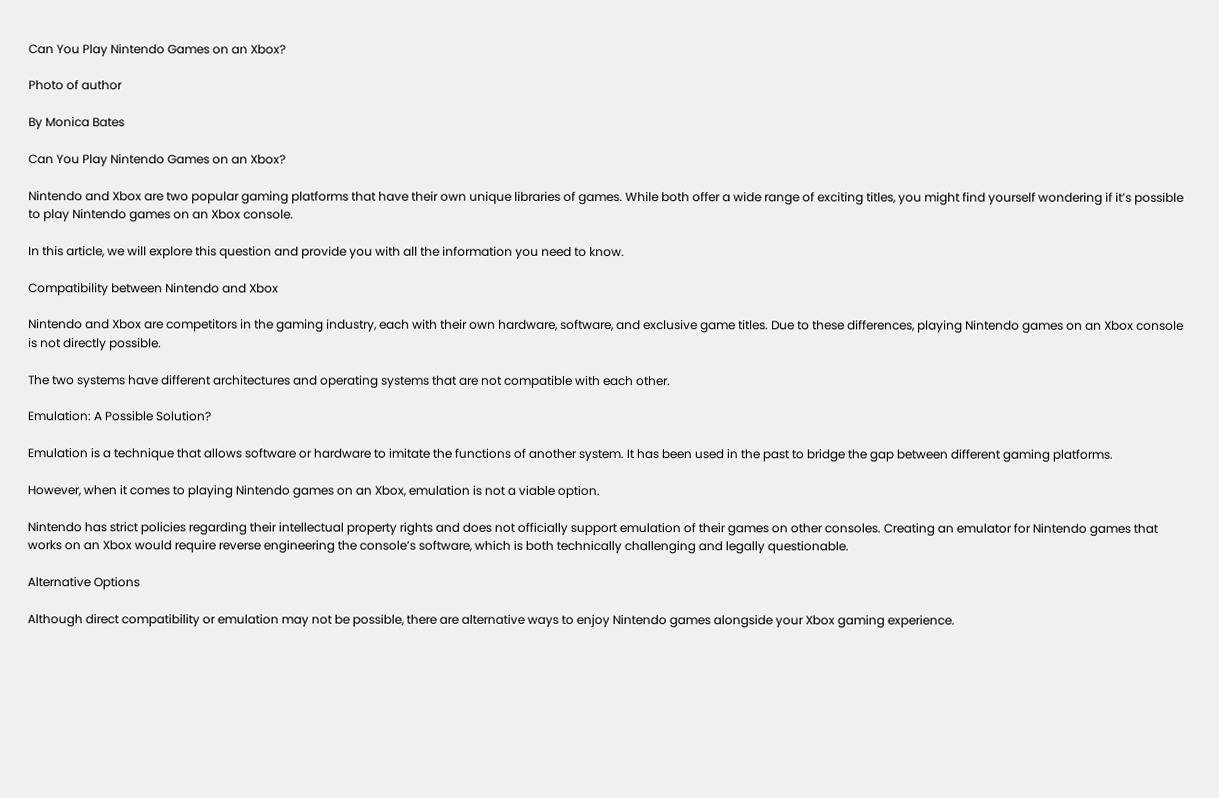Can You Play Nintendo Games on an Xbox?

Photo of author

By Monica Bates

Can You Play Nintendo Games on an Xbox?

Nintendo and Xbox are two popular gaming platforms that have their own unique libraries of games. While both offer a wide range of exciting titles, you might find yourself wondering if it’s possible to play Nintendo games on an Xbox console.

In this article, we will explore this question and provide you with all the information you need to know.

Compatibility between Nintendo and Xbox

Nintendo and Xbox are competitors in the gaming industry, each with their own hardware, software, and exclusive game titles. Due to these differences, playing Nintendo games on an Xbox console is not directly possible.

The two systems have different architectures and operating systems that are not compatible with each other.

Emulation: A Possible Solution?

Emulation is a technique that allows software or hardware to imitate the functions of another system. It has been used in the past to bridge the gap between different gaming platforms.

However, when it comes to playing Nintendo games on an Xbox, emulation is not a viable option.

Nintendo has strict policies regarding their intellectual property rights and does not officially support emulation of their games on other consoles. Creating an emulator for Nintendo games that works on an Xbox would require reverse engineering the console’s software, which is both technically challenging and legally questionable.

Alternative Options

Although direct compatibility or emulation may not be possible, there are alternative ways to enjoy Nintendo games alongside your Xbox gaming experience.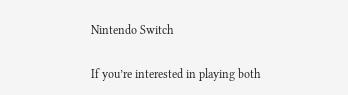Nintendo Switch

If you’re interested in playing both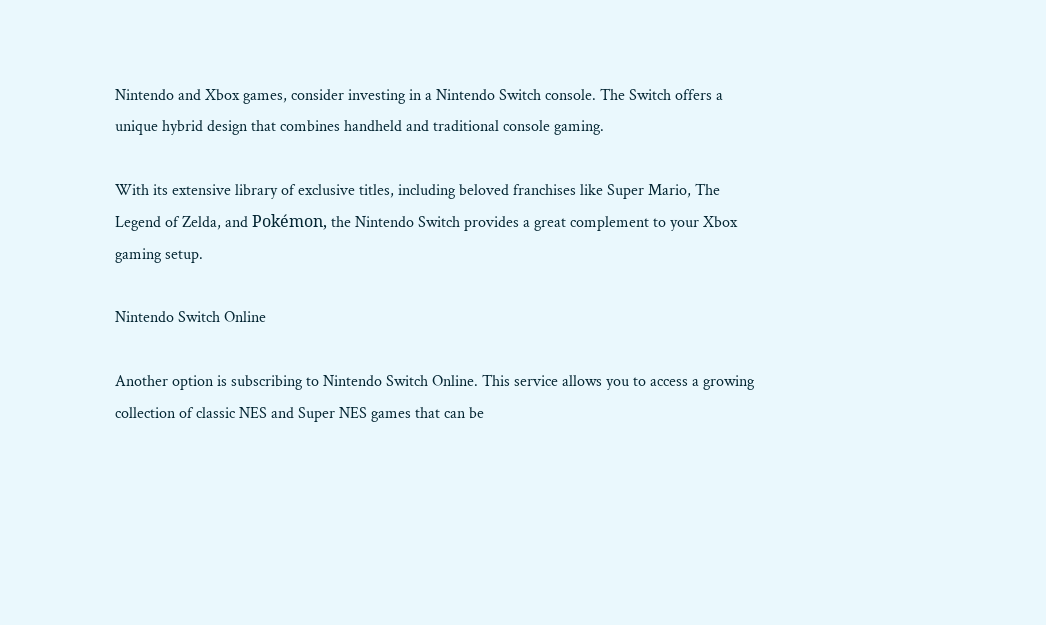Nintendo and Xbox games, consider investing in a Nintendo Switch console. The Switch offers a unique hybrid design that combines handheld and traditional console gaming.

With its extensive library of exclusive titles, including beloved franchises like Super Mario, The Legend of Zelda, and Pokémon, the Nintendo Switch provides a great complement to your Xbox gaming setup.

Nintendo Switch Online

Another option is subscribing to Nintendo Switch Online. This service allows you to access a growing collection of classic NES and Super NES games that can be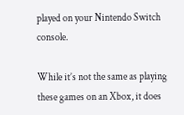played on your Nintendo Switch console.

While it’s not the same as playing these games on an Xbox, it does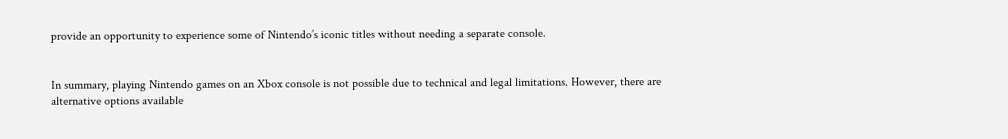provide an opportunity to experience some of Nintendo’s iconic titles without needing a separate console.


In summary, playing Nintendo games on an Xbox console is not possible due to technical and legal limitations. However, there are alternative options available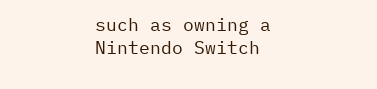such as owning a Nintendo Switch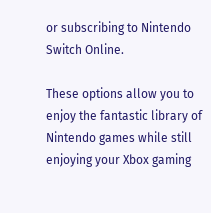or subscribing to Nintendo Switch Online.

These options allow you to enjoy the fantastic library of Nintendo games while still enjoying your Xbox gaming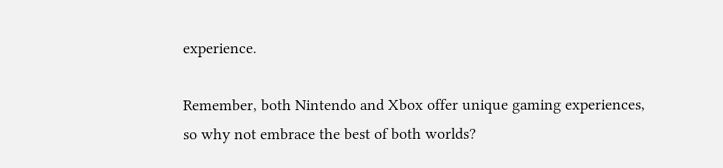experience.

Remember, both Nintendo and Xbox offer unique gaming experiences, so why not embrace the best of both worlds?